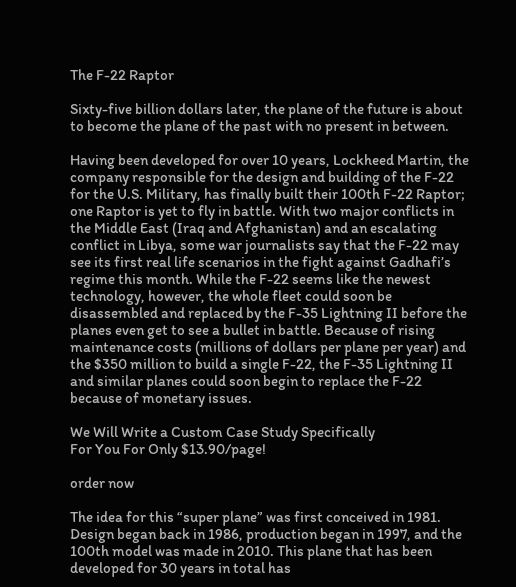The F-22 Raptor

Sixty-five billion dollars later, the plane of the future is about to become the plane of the past with no present in between.

Having been developed for over 10 years, Lockheed Martin, the company responsible for the design and building of the F-22 for the U.S. Military, has finally built their 100th F-22 Raptor; one Raptor is yet to fly in battle. With two major conflicts in the Middle East (Iraq and Afghanistan) and an escalating conflict in Libya, some war journalists say that the F-22 may see its first real life scenarios in the fight against Gadhafi’s regime this month. While the F-22 seems like the newest technology, however, the whole fleet could soon be disassembled and replaced by the F-35 Lightning II before the planes even get to see a bullet in battle. Because of rising maintenance costs (millions of dollars per plane per year) and the $350 million to build a single F-22, the F-35 Lightning II and similar planes could soon begin to replace the F-22 because of monetary issues.

We Will Write a Custom Case Study Specifically
For You For Only $13.90/page!

order now

The idea for this “super plane” was first conceived in 1981. Design began back in 1986, production began in 1997, and the 100th model was made in 2010. This plane that has been developed for 30 years in total has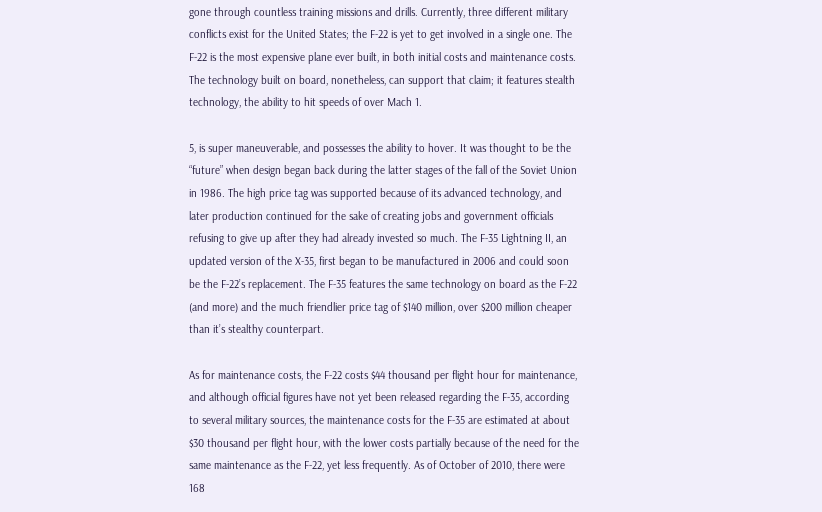gone through countless training missions and drills. Currently, three different military conflicts exist for the United States; the F-22 is yet to get involved in a single one. The F-22 is the most expensive plane ever built, in both initial costs and maintenance costs. The technology built on board, nonetheless, can support that claim; it features stealth technology, the ability to hit speeds of over Mach 1.

5, is super maneuverable, and possesses the ability to hover. It was thought to be the “future” when design began back during the latter stages of the fall of the Soviet Union in 1986. The high price tag was supported because of its advanced technology, and later production continued for the sake of creating jobs and government officials refusing to give up after they had already invested so much. The F-35 Lightning II, an updated version of the X-35, first began to be manufactured in 2006 and could soon be the F-22’s replacement. The F-35 features the same technology on board as the F-22 (and more) and the much friendlier price tag of $140 million, over $200 million cheaper than it’s stealthy counterpart.

As for maintenance costs, the F-22 costs $44 thousand per flight hour for maintenance, and although official figures have not yet been released regarding the F-35, according to several military sources, the maintenance costs for the F-35 are estimated at about $30 thousand per flight hour, with the lower costs partially because of the need for the same maintenance as the F-22, yet less frequently. As of October of 2010, there were 168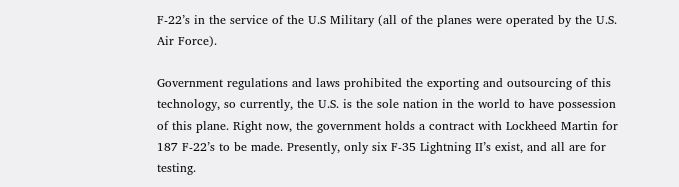F-22’s in the service of the U.S Military (all of the planes were operated by the U.S. Air Force).

Government regulations and laws prohibited the exporting and outsourcing of this technology, so currently, the U.S. is the sole nation in the world to have possession of this plane. Right now, the government holds a contract with Lockheed Martin for 187 F-22’s to be made. Presently, only six F-35 Lightning II’s exist, and all are for testing.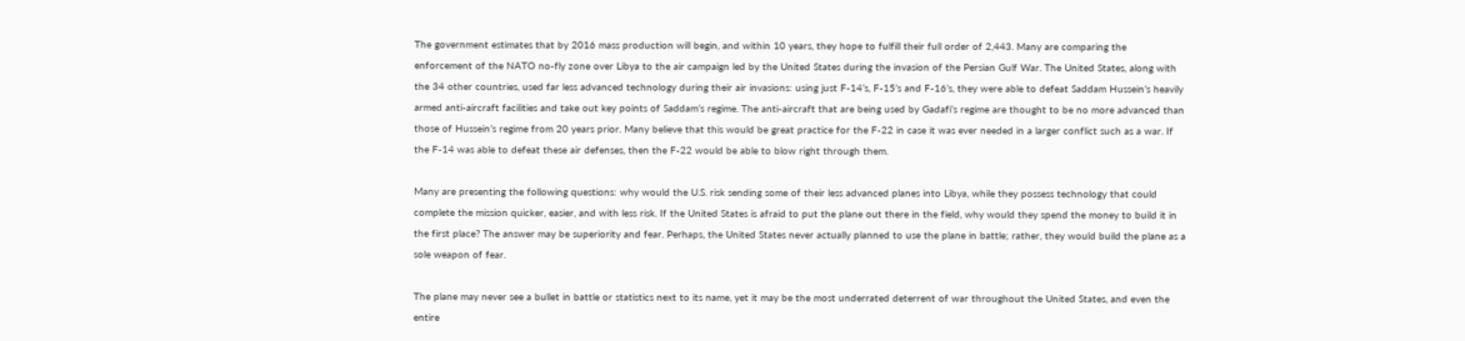The government estimates that by 2016 mass production will begin, and within 10 years, they hope to fulfill their full order of 2,443. Many are comparing the enforcement of the NATO no-fly zone over Libya to the air campaign led by the United States during the invasion of the Persian Gulf War. The United States, along with the 34 other countries, used far less advanced technology during their air invasions: using just F-14’s, F-15’s and F-16’s, they were able to defeat Saddam Hussein’s heavily armed anti-aircraft facilities and take out key points of Saddam’s regime. The anti-aircraft that are being used by Gadafi’s regime are thought to be no more advanced than those of Hussein’s regime from 20 years prior. Many believe that this would be great practice for the F-22 in case it was ever needed in a larger conflict such as a war. If the F-14 was able to defeat these air defenses, then the F-22 would be able to blow right through them.

Many are presenting the following questions: why would the U.S. risk sending some of their less advanced planes into Libya, while they possess technology that could complete the mission quicker, easier, and with less risk. If the United States is afraid to put the plane out there in the field, why would they spend the money to build it in the first place? The answer may be superiority and fear. Perhaps, the United States never actually planned to use the plane in battle; rather, they would build the plane as a sole weapon of fear.

The plane may never see a bullet in battle or statistics next to its name, yet it may be the most underrated deterrent of war throughout the United States, and even the entire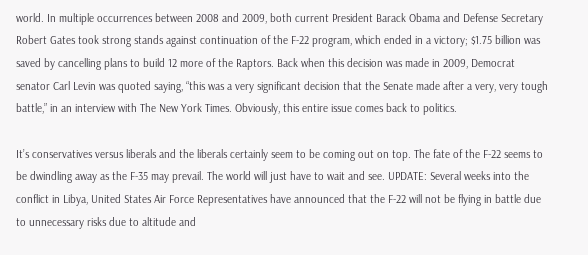world. In multiple occurrences between 2008 and 2009, both current President Barack Obama and Defense Secretary Robert Gates took strong stands against continuation of the F-22 program, which ended in a victory; $1.75 billion was saved by cancelling plans to build 12 more of the Raptors. Back when this decision was made in 2009, Democrat senator Carl Levin was quoted saying, “this was a very significant decision that the Senate made after a very, very tough battle,” in an interview with The New York Times. Obviously, this entire issue comes back to politics.

It’s conservatives versus liberals and the liberals certainly seem to be coming out on top. The fate of the F-22 seems to be dwindling away as the F-35 may prevail. The world will just have to wait and see. UPDATE: Several weeks into the conflict in Libya, United States Air Force Representatives have announced that the F-22 will not be flying in battle due to unnecessary risks due to altitude and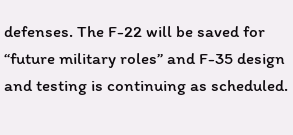defenses. The F-22 will be saved for “future military roles” and F-35 design and testing is continuing as scheduled.